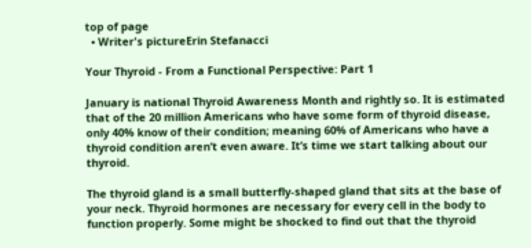top of page
  • Writer's pictureErin Stefanacci

Your Thyroid - From a Functional Perspective: Part 1

January is national Thyroid Awareness Month and rightly so. It is estimated that of the 20 million Americans who have some form of thyroid disease, only 40% know of their condition; meaning 60% of Americans who have a thyroid condition aren’t even aware. It’s time we start talking about our thyroid.

The thyroid gland is a small butterfly-shaped gland that sits at the base of your neck. Thyroid hormones are necessary for every cell in the body to function properly. Some might be shocked to find out that the thyroid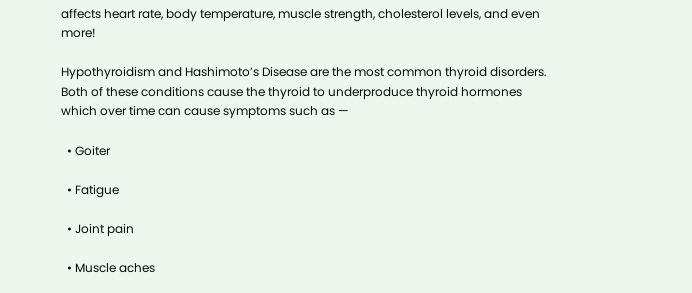affects heart rate, body temperature, muscle strength, cholesterol levels, and even more!

Hypothyroidism and Hashimoto’s Disease are the most common thyroid disorders. Both of these conditions cause the thyroid to underproduce thyroid hormones which over time can cause symptoms such as —

  • Goiter

  • Fatigue

  • Joint pain

  • Muscle aches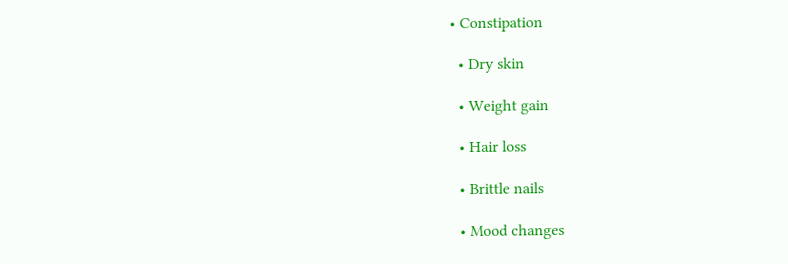• Constipation

  • Dry skin

  • Weight gain

  • Hair loss

  • Brittle nails

  • Mood changes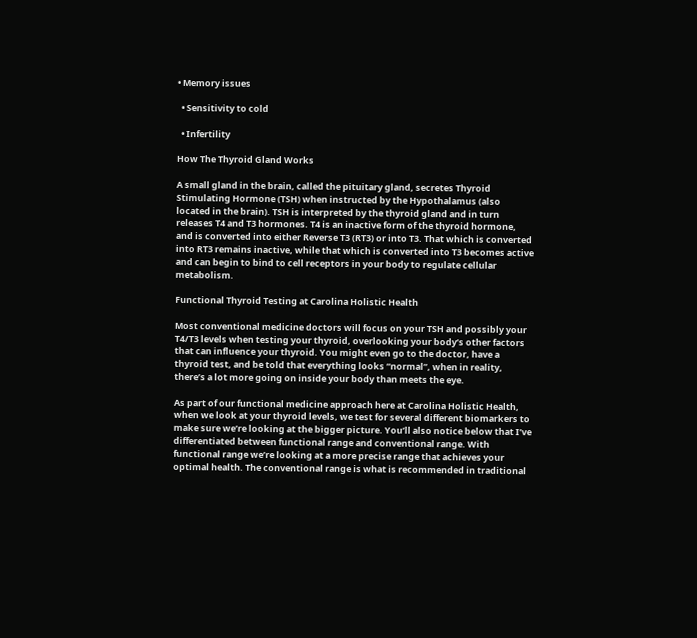• Memory issues

  • Sensitivity to cold

  • Infertility

How The Thyroid Gland Works

A small gland in the brain, called the pituitary gland, secretes Thyroid Stimulating Hormone (TSH) when instructed by the Hypothalamus (also located in the brain). TSH is interpreted by the thyroid gland and in turn releases T4 and T3 hormones. T4 is an inactive form of the thyroid hormone, and is converted into either Reverse T3 (RT3) or into T3. That which is converted into RT3 remains inactive, while that which is converted into T3 becomes active and can begin to bind to cell receptors in your body to regulate cellular metabolism.

Functional Thyroid Testing at Carolina Holistic Health

Most conventional medicine doctors will focus on your TSH and possibly your T4/T3 levels when testing your thyroid, overlooking your body’s other factors that can influence your thyroid. You might even go to the doctor, have a thyroid test, and be told that everything looks “normal”, when in reality, there’s a lot more going on inside your body than meets the eye.

As part of our functional medicine approach here at Carolina Holistic Health, when we look at your thyroid levels, we test for several different biomarkers to make sure we’re looking at the bigger picture. You’ll also notice below that I’ve differentiated between functional range and conventional range. With functional range we’re looking at a more precise range that achieves your optimal health. The conventional range is what is recommended in traditional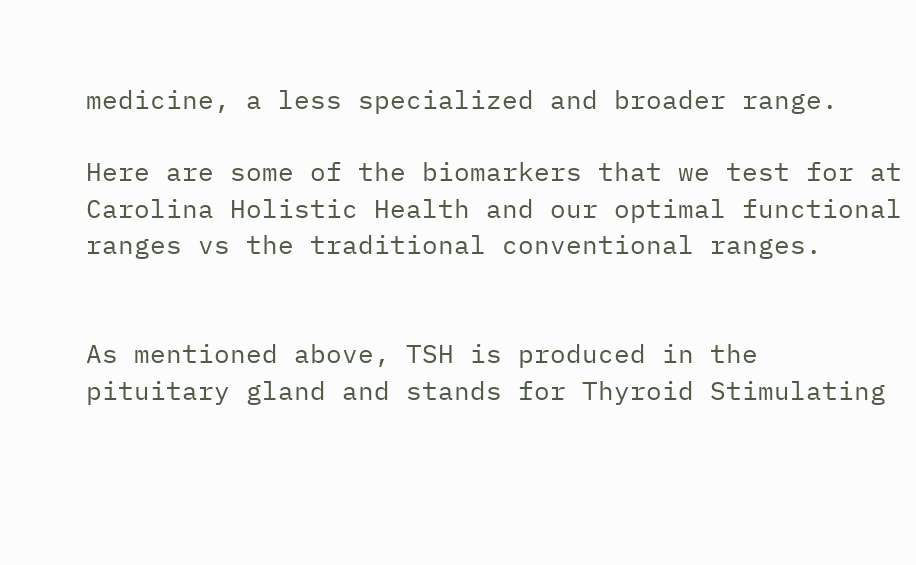medicine, a less specialized and broader range.

Here are some of the biomarkers that we test for at Carolina Holistic Health and our optimal functional ranges vs the traditional conventional ranges.


As mentioned above, TSH is produced in the pituitary gland and stands for Thyroid Stimulating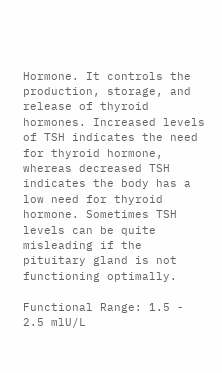Hormone. It controls the production, storage, and release of thyroid hormones. Increased levels of TSH indicates the need for thyroid hormone, whereas decreased TSH indicates the body has a low need for thyroid hormone. Sometimes TSH levels can be quite misleading if the pituitary gland is not functioning optimally.

Functional Range: 1.5 - 2.5 mlU/L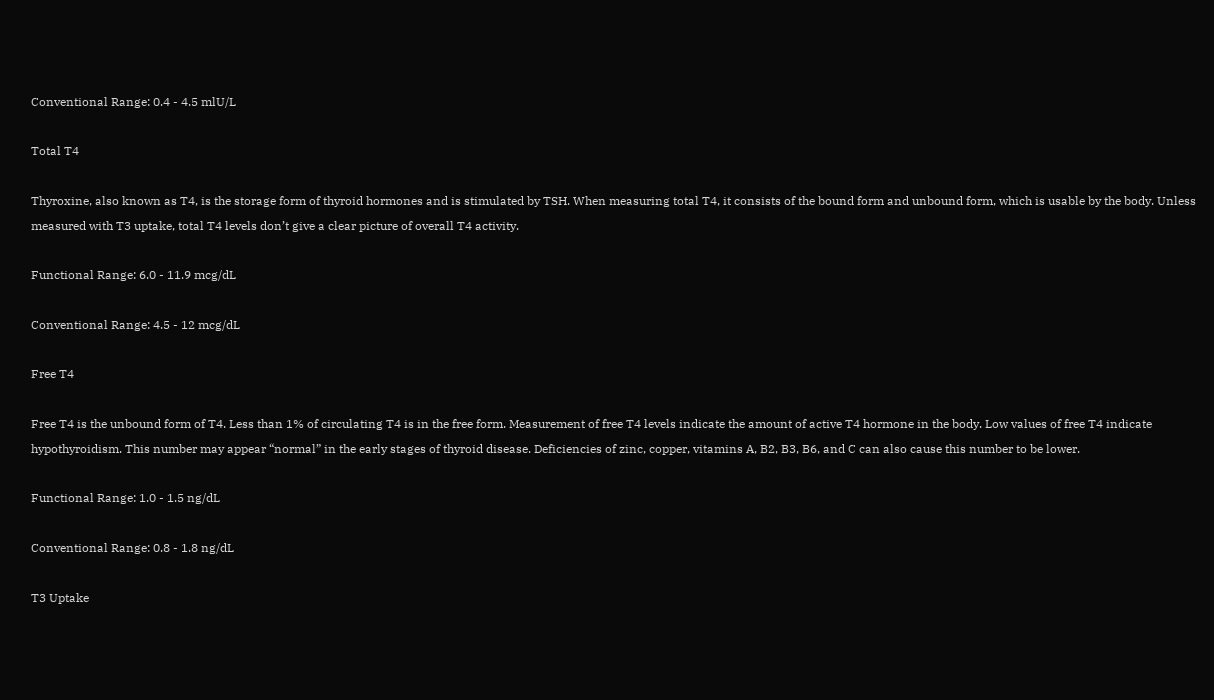Conventional Range: 0.4 - 4.5 mlU/L

Total T4

Thyroxine, also known as T4, is the storage form of thyroid hormones and is stimulated by TSH. When measuring total T4, it consists of the bound form and unbound form, which is usable by the body. Unless measured with T3 uptake, total T4 levels don’t give a clear picture of overall T4 activity.

Functional Range: 6.0 - 11.9 mcg/dL

Conventional Range: 4.5 - 12 mcg/dL

Free T4

Free T4 is the unbound form of T4. Less than 1% of circulating T4 is in the free form. Measurement of free T4 levels indicate the amount of active T4 hormone in the body. Low values of free T4 indicate hypothyroidism. This number may appear “normal” in the early stages of thyroid disease. Deficiencies of zinc, copper, vitamins A, B2, B3, B6, and C can also cause this number to be lower.

Functional Range: 1.0 - 1.5 ng/dL

Conventional Range: 0.8 - 1.8 ng/dL

T3 Uptake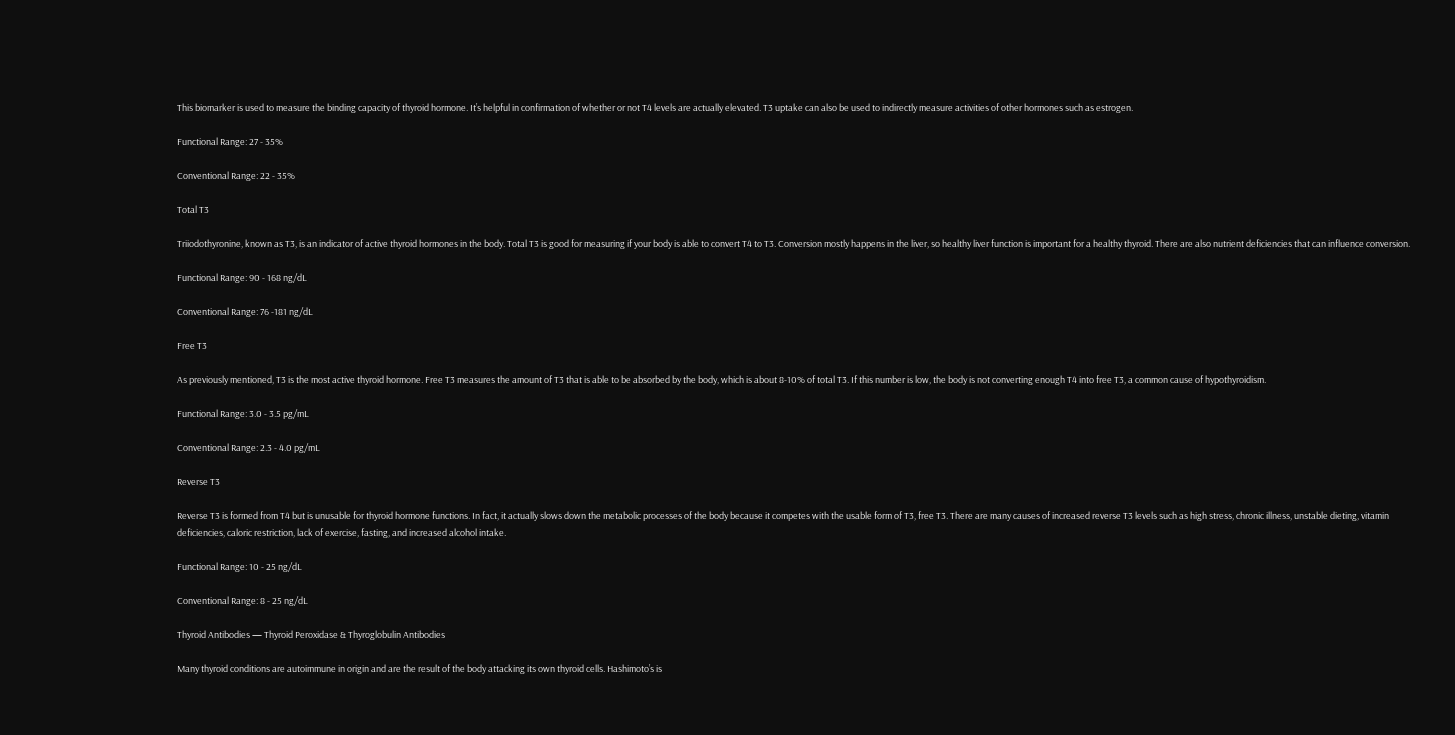This biomarker is used to measure the binding capacity of thyroid hormone. It’s helpful in confirmation of whether or not T4 levels are actually elevated. T3 uptake can also be used to indirectly measure activities of other hormones such as estrogen.

Functional Range: 27 - 35%

Conventional Range: 22 - 35%

Total T3

Triiodothyronine, known as T3, is an indicator of active thyroid hormones in the body. Total T3 is good for measuring if your body is able to convert T4 to T3. Conversion mostly happens in the liver, so healthy liver function is important for a healthy thyroid. There are also nutrient deficiencies that can influence conversion.

Functional Range: 90 - 168 ng/dL

Conventional Range: 76 -181 ng/dL

Free T3

As previously mentioned, T3 is the most active thyroid hormone. Free T3 measures the amount of T3 that is able to be absorbed by the body, which is about 8-10% of total T3. If this number is low, the body is not converting enough T4 into free T3, a common cause of hypothyroidism.

Functional Range: 3.0 - 3.5 pg/mL

Conventional Range: 2.3 - 4.0 pg/mL

Reverse T3

Reverse T3 is formed from T4 but is unusable for thyroid hormone functions. In fact, it actually slows down the metabolic processes of the body because it competes with the usable form of T3, free T3. There are many causes of increased reverse T3 levels such as high stress, chronic illness, unstable dieting, vitamin deficiencies, caloric restriction, lack of exercise, fasting, and increased alcohol intake.

Functional Range: 10 - 25 ng/dL

Conventional Range: 8 - 25 ng/dL

Thyroid Antibodies — Thyroid Peroxidase & Thyroglobulin Antibodies

Many thyroid conditions are autoimmune in origin and are the result of the body attacking its own thyroid cells. Hashimoto’s is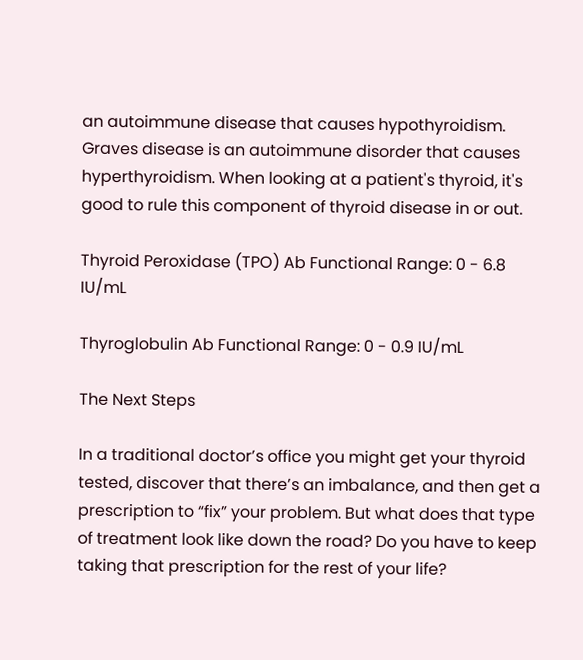an autoimmune disease that causes hypothyroidism. Graves disease is an autoimmune disorder that causes hyperthyroidism. When looking at a patient's thyroid, it's good to rule this component of thyroid disease in or out.

Thyroid Peroxidase (TPO) Ab Functional Range: 0 - 6.8 IU/mL

Thyroglobulin Ab Functional Range: 0 - 0.9 IU/mL

The Next Steps

In a traditional doctor’s office you might get your thyroid tested, discover that there’s an imbalance, and then get a prescription to “fix” your problem. But what does that type of treatment look like down the road? Do you have to keep taking that prescription for the rest of your life?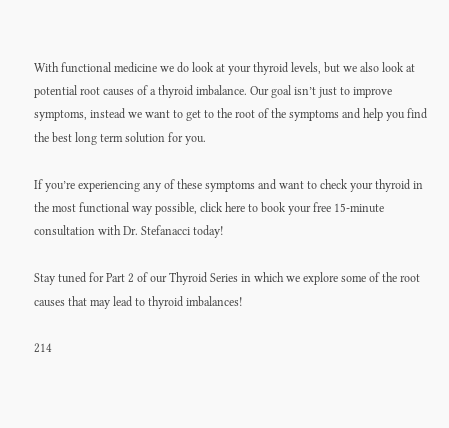With functional medicine we do look at your thyroid levels, but we also look at potential root causes of a thyroid imbalance. Our goal isn’t just to improve symptoms, instead we want to get to the root of the symptoms and help you find the best long term solution for you.

If you’re experiencing any of these symptoms and want to check your thyroid in the most functional way possible, click here to book your free 15-minute consultation with Dr. Stefanacci today!

Stay tuned for Part 2 of our Thyroid Series in which we explore some of the root causes that may lead to thyroid imbalances!

214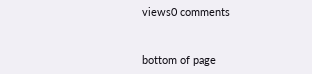views0 comments


bottom of page